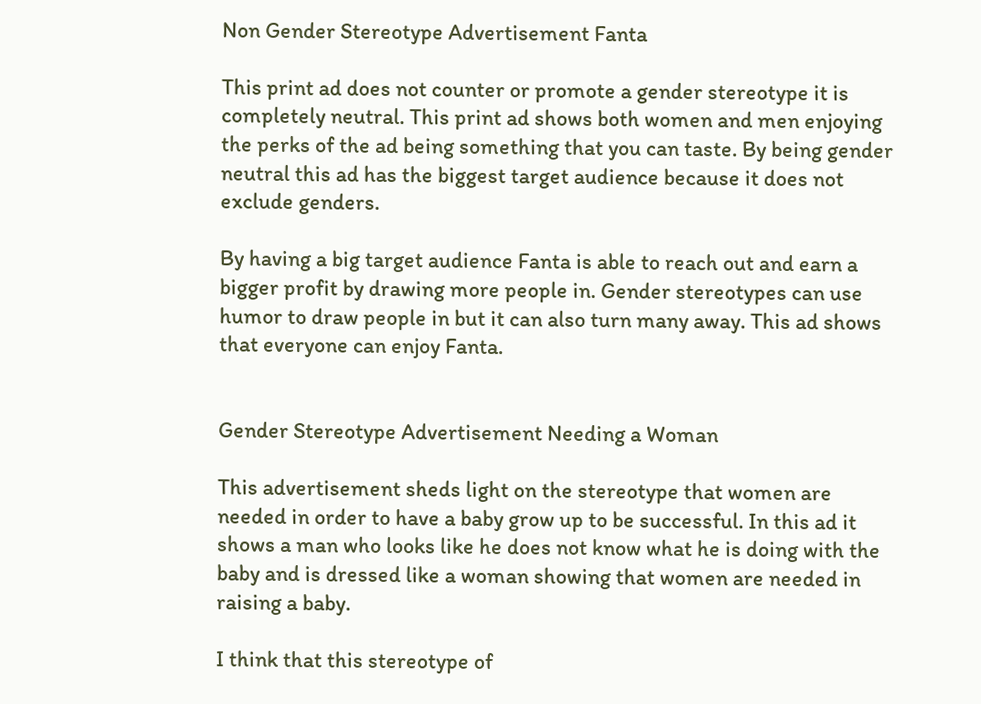Non Gender Stereotype Advertisement Fanta

This print ad does not counter or promote a gender stereotype it is completely neutral. This print ad shows both women and men enjoying the perks of the ad being something that you can taste. By being gender neutral this ad has the biggest target audience because it does not exclude genders.

By having a big target audience Fanta is able to reach out and earn a bigger profit by drawing more people in. Gender stereotypes can use humor to draw people in but it can also turn many away. This ad shows that everyone can enjoy Fanta.


Gender Stereotype Advertisement Needing a Woman

This advertisement sheds light on the stereotype that women are needed in order to have a baby grow up to be successful. In this ad it shows a man who looks like he does not know what he is doing with the baby and is dressed like a woman showing that women are needed in raising a baby.

I think that this stereotype of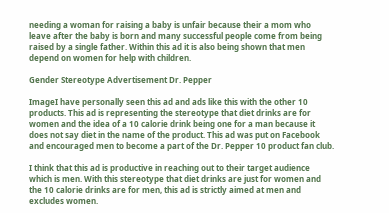needing a woman for raising a baby is unfair because their a mom who leave after the baby is born and many successful people come from being raised by a single father. Within this ad it is also being shown that men depend on women for help with children.

Gender Stereotype Advertisement Dr. Pepper

ImageI have personally seen this ad and ads like this with the other 10 products. This ad is representing the stereotype that diet drinks are for women and the idea of a 10 calorie drink being one for a man because it does not say diet in the name of the product. This ad was put on Facebook and encouraged men to become a part of the Dr. Pepper 10 product fan club.

I think that this ad is productive in reaching out to their target audience which is men. With this stereotype that diet drinks are just for women and the 10 calorie drinks are for men, this ad is strictly aimed at men and excludes women.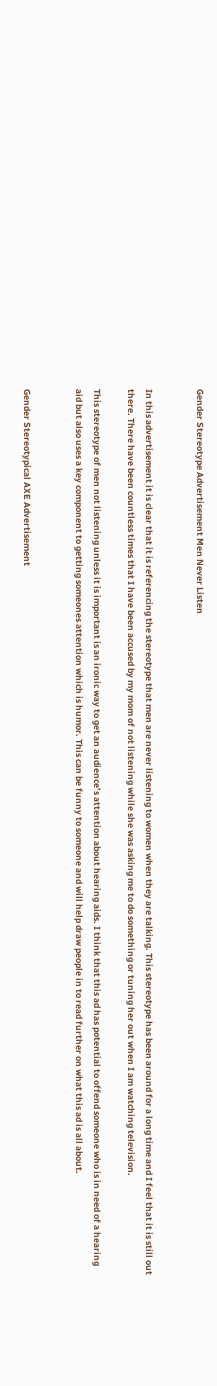Gender Stereotype Advertisement Men Never Listen


In this advertisement it is clear that it is referencing the stereotype that men are never listening to women when they are talking. This stereotype has been around for a long time and I feel that it is still out there. There have been countless times that I have been accused by my mom of not listening while she was asking me to do something or tuning her out when I am watching television.

This stereotype of men not listening unless it is important is an ironic way to get an audience’s attention about hearing aids. I think that this ad has potential to offend someone who is in need of a hearing aid but also uses a key component to getting someones attention which is humor. This can be funny to someone and will help draw people in to read further on what this ad is all about.


Gender Stereotypical AXE Advertisement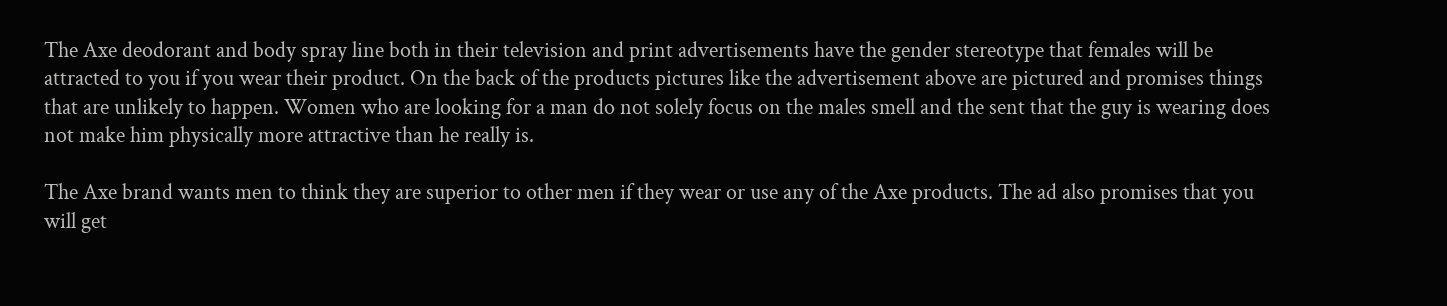The Axe deodorant and body spray line both in their television and print advertisements have the gender stereotype that females will be attracted to you if you wear their product. On the back of the products pictures like the advertisement above are pictured and promises things that are unlikely to happen. Women who are looking for a man do not solely focus on the males smell and the sent that the guy is wearing does not make him physically more attractive than he really is.

The Axe brand wants men to think they are superior to other men if they wear or use any of the Axe products. The ad also promises that you will get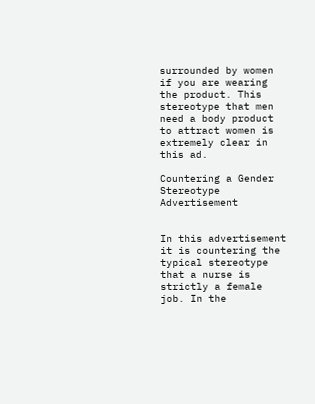surrounded by women if you are wearing the product. This stereotype that men need a body product to attract women is extremely clear in this ad.

Countering a Gender Stereotype Advertisement


In this advertisement it is countering the typical stereotype that a nurse is strictly a female job. In the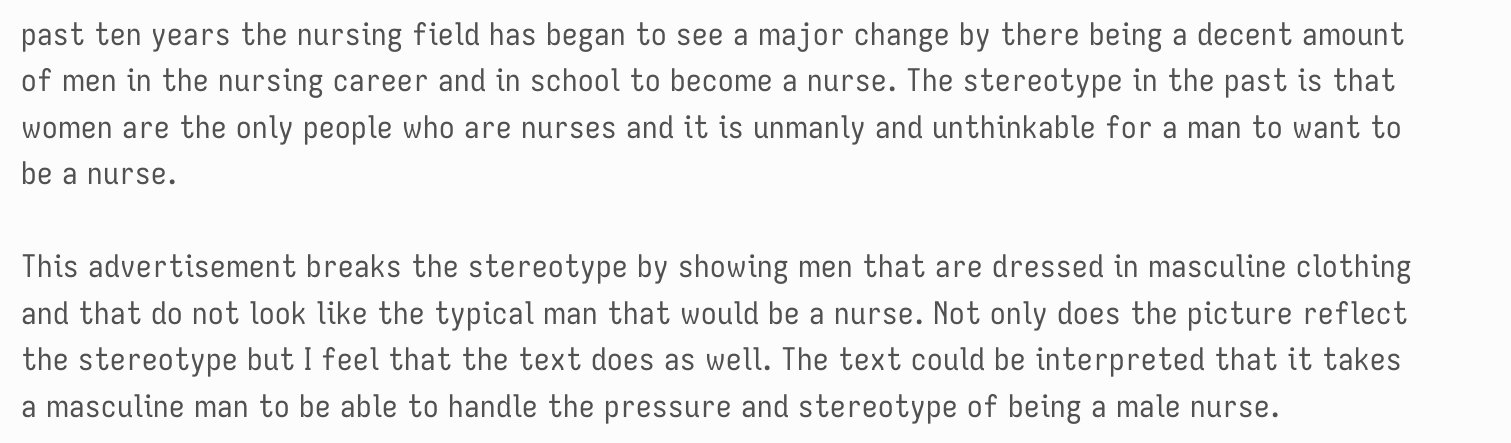past ten years the nursing field has began to see a major change by there being a decent amount of men in the nursing career and in school to become a nurse. The stereotype in the past is that women are the only people who are nurses and it is unmanly and unthinkable for a man to want to be a nurse.

This advertisement breaks the stereotype by showing men that are dressed in masculine clothing and that do not look like the typical man that would be a nurse. Not only does the picture reflect the stereotype but I feel that the text does as well. The text could be interpreted that it takes a masculine man to be able to handle the pressure and stereotype of being a male nurse.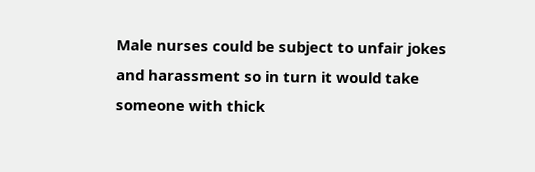Male nurses could be subject to unfair jokes and harassment so in turn it would take someone with thick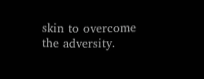skin to overcome the adversity.